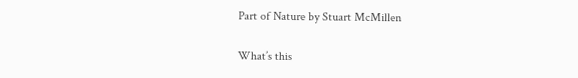Part of Nature by Stuart McMillen

What’s this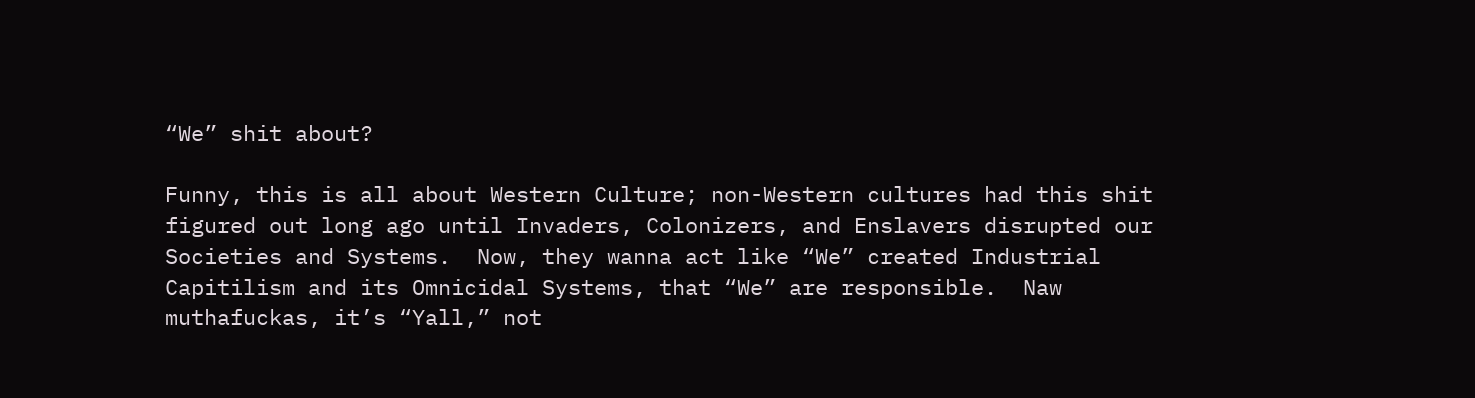“We” shit about?

Funny, this is all about Western Culture; non-Western cultures had this shit figured out long ago until Invaders, Colonizers, and Enslavers disrupted our Societies and Systems.  Now, they wanna act like “We” created Industrial Capitilism and its Omnicidal Systems, that “We” are responsible.  Naw muthafuckas, it’s “Yall,” not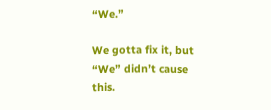“We.”

We gotta fix it, but “We” didn’t cause this.